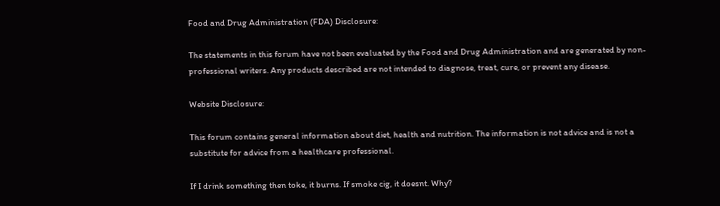Food and Drug Administration (FDA) Disclosure:

The statements in this forum have not been evaluated by the Food and Drug Administration and are generated by non-professional writers. Any products described are not intended to diagnose, treat, cure, or prevent any disease.

Website Disclosure:

This forum contains general information about diet, health and nutrition. The information is not advice and is not a substitute for advice from a healthcare professional.

If I drink something then toke, it burns. If smoke cig, it doesnt. Why?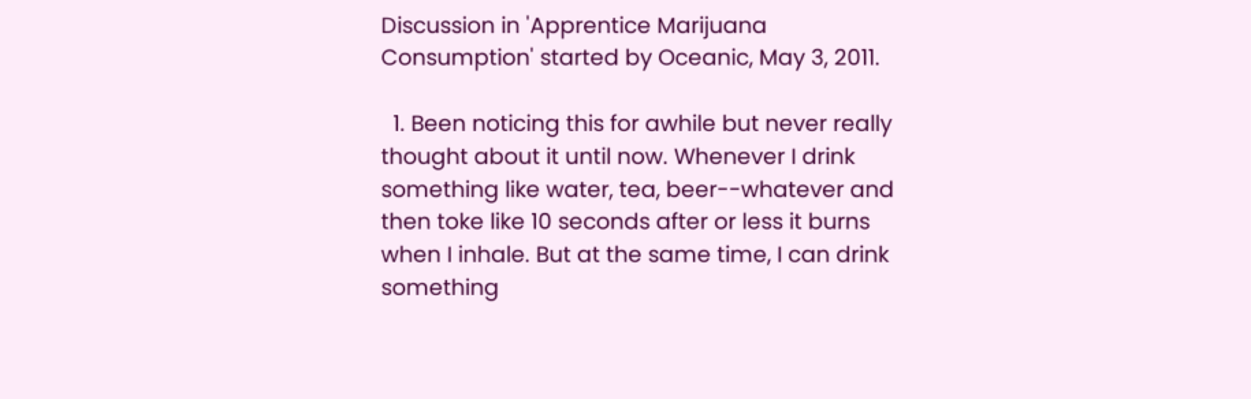Discussion in 'Apprentice Marijuana Consumption' started by Oceanic, May 3, 2011.

  1. Been noticing this for awhile but never really thought about it until now. Whenever I drink something like water, tea, beer--whatever and then toke like 10 seconds after or less it burns when I inhale. But at the same time, I can drink something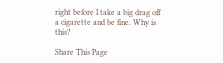right before I take a big drag off a cigarette and be fine. Why is this?

Share This Page